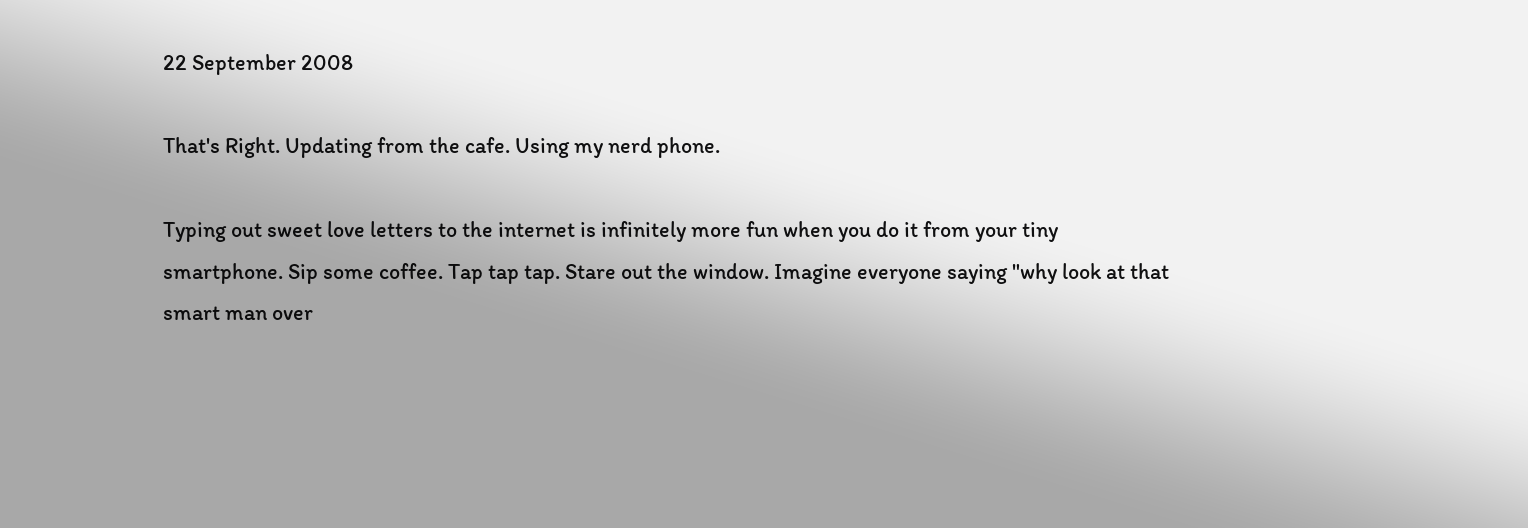22 September 2008

That's Right. Updating from the cafe. Using my nerd phone.

Typing out sweet love letters to the internet is infinitely more fun when you do it from your tiny smartphone. Sip some coffee. Tap tap tap. Stare out the window. Imagine everyone saying "why look at that smart man over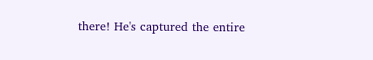there! He's captured the entire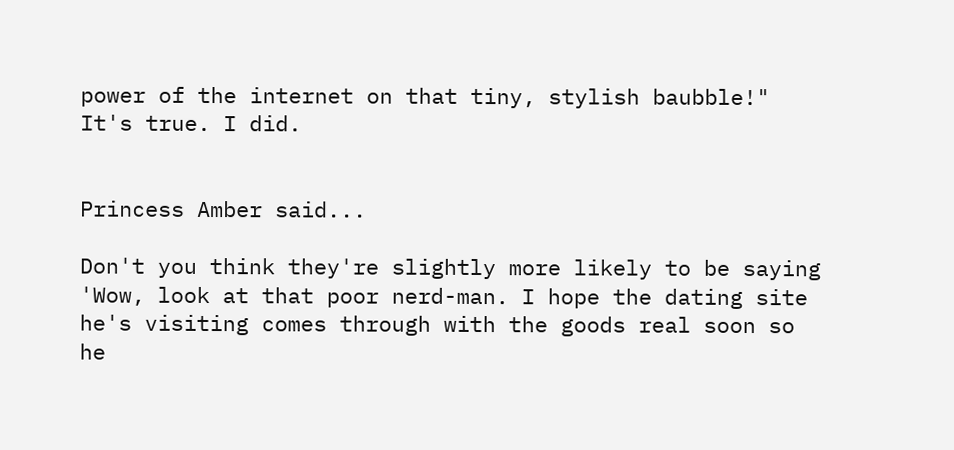power of the internet on that tiny, stylish baubble!" It's true. I did.


Princess Amber said...

Don't you think they're slightly more likely to be saying 'Wow, look at that poor nerd-man. I hope the dating site he's visiting comes through with the goods real soon so he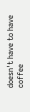doesn't have to have coffee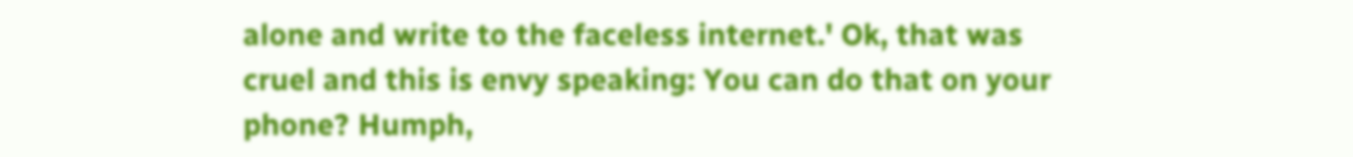alone and write to the faceless internet.' Ok, that was cruel and this is envy speaking: You can do that on your phone? Humph,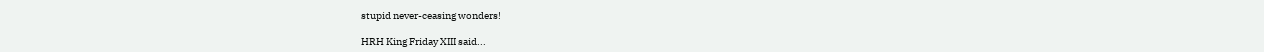stupid never-ceasing wonders!

HRH King Friday XIII said...